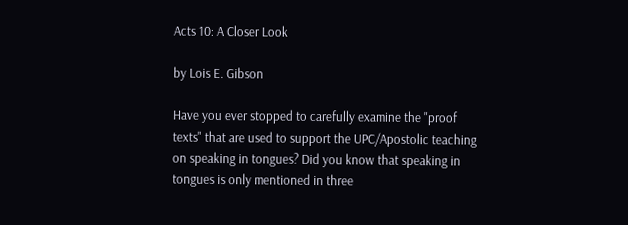Acts 10: A Closer Look

by Lois E. Gibson

Have you ever stopped to carefully examine the "proof texts" that are used to support the UPC/Apostolic teaching on speaking in tongues? Did you know that speaking in tongues is only mentioned in three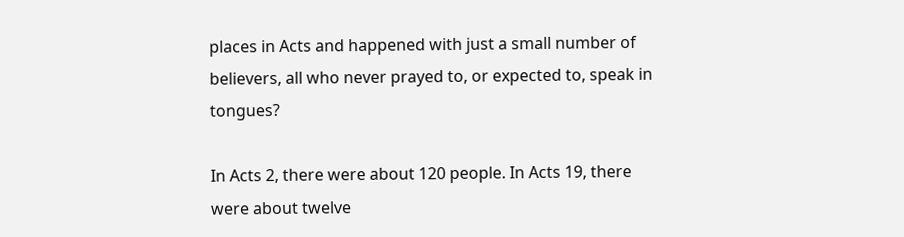places in Acts and happened with just a small number of believers, all who never prayed to, or expected to, speak in tongues?

In Acts 2, there were about 120 people. In Acts 19, there were about twelve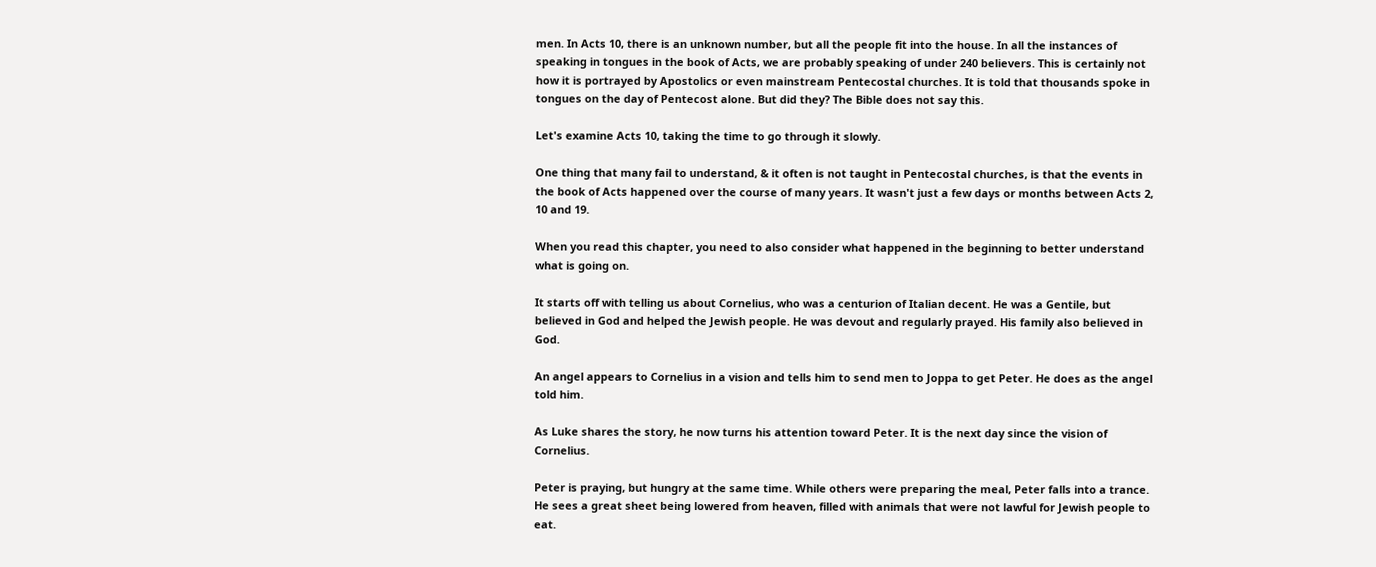men. In Acts 10, there is an unknown number, but all the people fit into the house. In all the instances of speaking in tongues in the book of Acts, we are probably speaking of under 240 believers. This is certainly not how it is portrayed by Apostolics or even mainstream Pentecostal churches. It is told that thousands spoke in tongues on the day of Pentecost alone. But did they? The Bible does not say this.

Let's examine Acts 10, taking the time to go through it slowly.

One thing that many fail to understand, & it often is not taught in Pentecostal churches, is that the events in the book of Acts happened over the course of many years. It wasn't just a few days or months between Acts 2, 10 and 19.

When you read this chapter, you need to also consider what happened in the beginning to better understand what is going on.

It starts off with telling us about Cornelius, who was a centurion of Italian decent. He was a Gentile, but believed in God and helped the Jewish people. He was devout and regularly prayed. His family also believed in God.

An angel appears to Cornelius in a vision and tells him to send men to Joppa to get Peter. He does as the angel told him.

As Luke shares the story, he now turns his attention toward Peter. It is the next day since the vision of Cornelius.

Peter is praying, but hungry at the same time. While others were preparing the meal, Peter falls into a trance. He sees a great sheet being lowered from heaven, filled with animals that were not lawful for Jewish people to eat.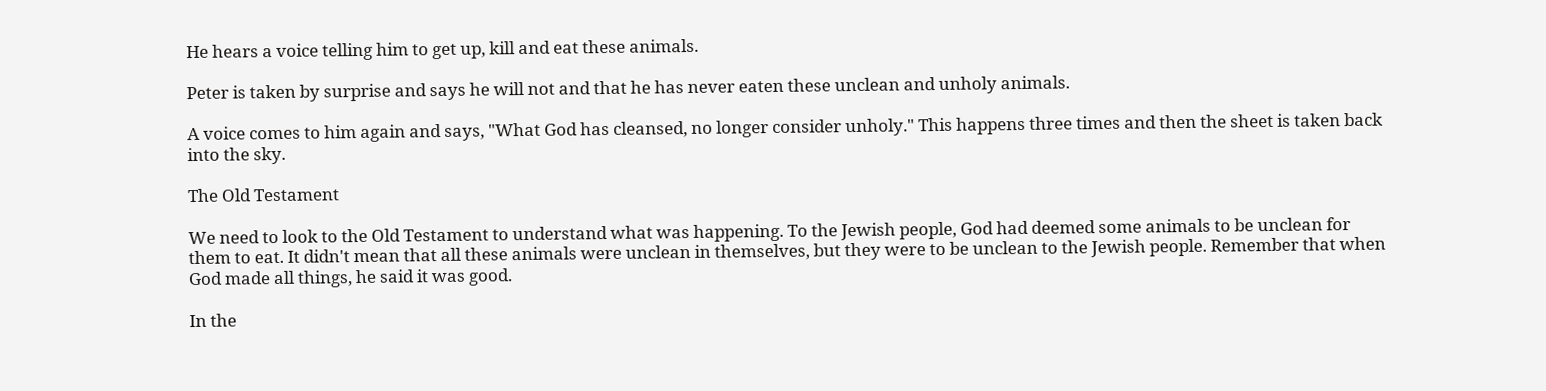He hears a voice telling him to get up, kill and eat these animals.

Peter is taken by surprise and says he will not and that he has never eaten these unclean and unholy animals.

A voice comes to him again and says, "What God has cleansed, no longer consider unholy." This happens three times and then the sheet is taken back into the sky.

The Old Testament

We need to look to the Old Testament to understand what was happening. To the Jewish people, God had deemed some animals to be unclean for them to eat. It didn't mean that all these animals were unclean in themselves, but they were to be unclean to the Jewish people. Remember that when God made all things, he said it was good.

In the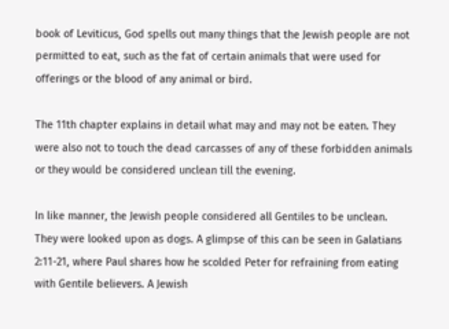book of Leviticus, God spells out many things that the Jewish people are not permitted to eat, such as the fat of certain animals that were used for offerings or the blood of any animal or bird.

The 11th chapter explains in detail what may and may not be eaten. They were also not to touch the dead carcasses of any of these forbidden animals or they would be considered unclean till the evening.

In like manner, the Jewish people considered all Gentiles to be unclean. They were looked upon as dogs. A glimpse of this can be seen in Galatians 2:11-21, where Paul shares how he scolded Peter for refraining from eating with Gentile believers. A Jewish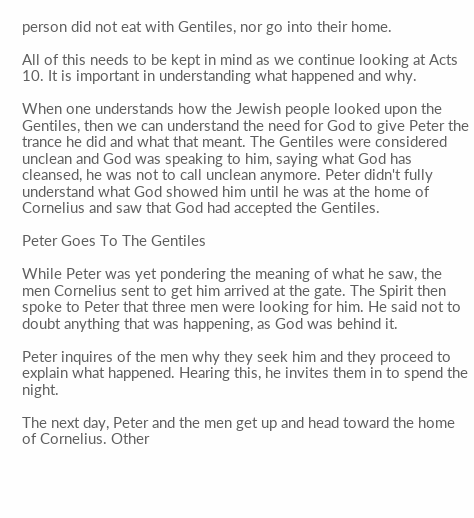person did not eat with Gentiles, nor go into their home.

All of this needs to be kept in mind as we continue looking at Acts 10. It is important in understanding what happened and why.

When one understands how the Jewish people looked upon the Gentiles, then we can understand the need for God to give Peter the trance he did and what that meant. The Gentiles were considered unclean and God was speaking to him, saying what God has cleansed, he was not to call unclean anymore. Peter didn't fully understand what God showed him until he was at the home of Cornelius and saw that God had accepted the Gentiles.

Peter Goes To The Gentiles

While Peter was yet pondering the meaning of what he saw, the men Cornelius sent to get him arrived at the gate. The Spirit then spoke to Peter that three men were looking for him. He said not to doubt anything that was happening, as God was behind it.

Peter inquires of the men why they seek him and they proceed to explain what happened. Hearing this, he invites them in to spend the night.

The next day, Peter and the men get up and head toward the home of Cornelius. Other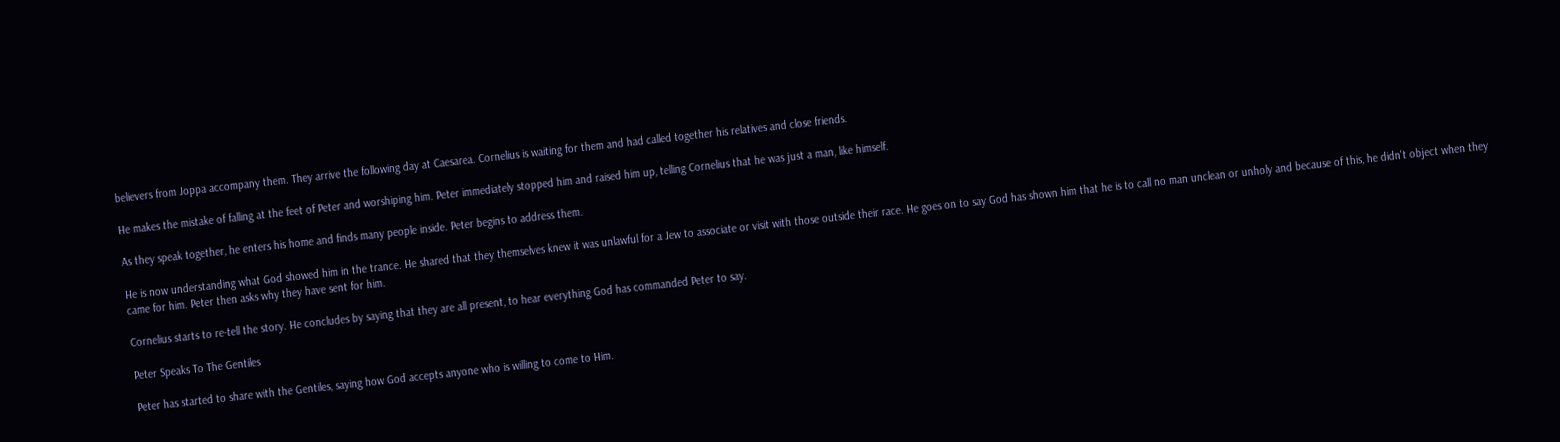believers from Joppa accompany them. They arrive the following day at Caesarea. Cornelius is waiting for them and had called together his relatives and close friends.

He makes the mistake of falling at the feet of Peter and worshiping him. Peter immediately stopped him and raised him up, telling Cornelius that he was just a man, like himself.

As they speak together, he enters his home and finds many people inside. Peter begins to address them.

He is now understanding what God showed him in the trance. He shared that they themselves knew it was unlawful for a Jew to associate or visit with those outside their race. He goes on to say God has shown him that he is to call no man unclean or unholy and because of this, he didn't object when they came for him. Peter then asks why they have sent for him.

Cornelius starts to re-tell the story. He concludes by saying that they are all present, to hear everything God has commanded Peter to say.

Peter Speaks To The Gentiles

Peter has started to share with the Gentiles, saying how God accepts anyone who is willing to come to Him.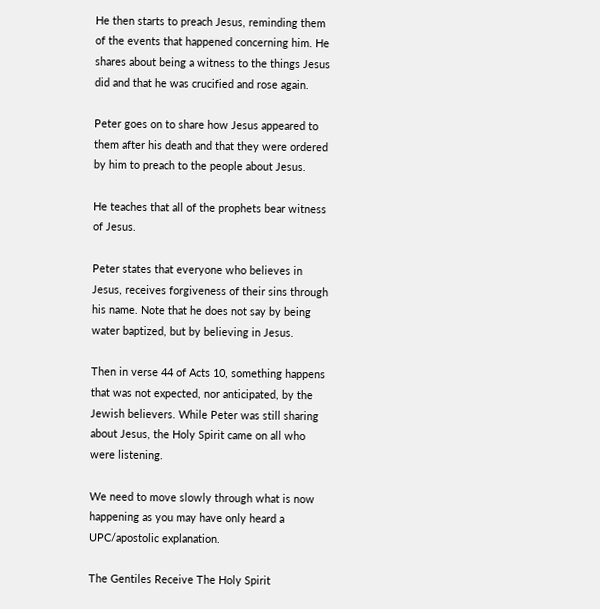He then starts to preach Jesus, reminding them of the events that happened concerning him. He shares about being a witness to the things Jesus did and that he was crucified and rose again.

Peter goes on to share how Jesus appeared to them after his death and that they were ordered by him to preach to the people about Jesus.

He teaches that all of the prophets bear witness of Jesus.

Peter states that everyone who believes in Jesus, receives forgiveness of their sins through his name. Note that he does not say by being water baptized, but by believing in Jesus.

Then in verse 44 of Acts 10, something happens that was not expected, nor anticipated, by the Jewish believers. While Peter was still sharing about Jesus, the Holy Spirit came on all who were listening.

We need to move slowly through what is now happening as you may have only heard a UPC/apostolic explanation.

The Gentiles Receive The Holy Spirit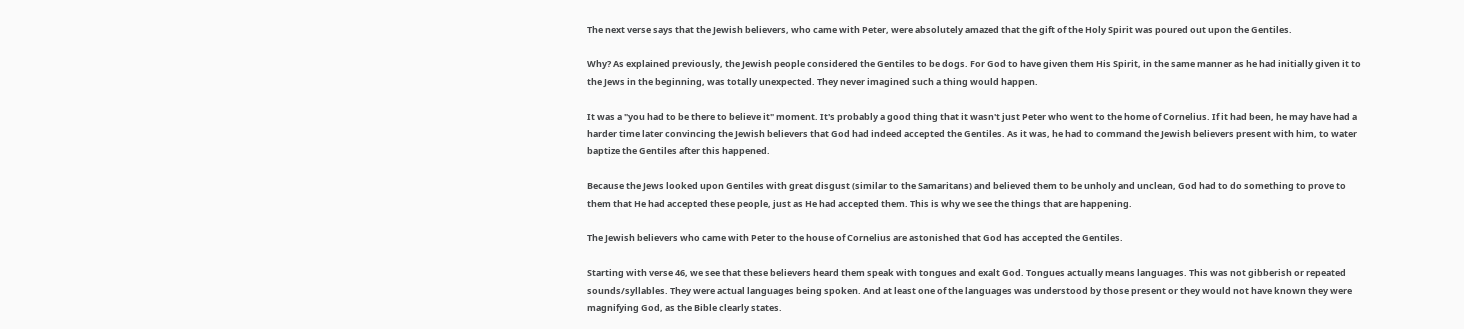The next verse says that the Jewish believers, who came with Peter, were absolutely amazed that the gift of the Holy Spirit was poured out upon the Gentiles.

Why? As explained previously, the Jewish people considered the Gentiles to be dogs. For God to have given them His Spirit, in the same manner as he had initially given it to the Jews in the beginning, was totally unexpected. They never imagined such a thing would happen.

It was a "you had to be there to believe it" moment. It's probably a good thing that it wasn't just Peter who went to the home of Cornelius. If it had been, he may have had a harder time later convincing the Jewish believers that God had indeed accepted the Gentiles. As it was, he had to command the Jewish believers present with him, to water baptize the Gentiles after this happened.

Because the Jews looked upon Gentiles with great disgust (similar to the Samaritans) and believed them to be unholy and unclean, God had to do something to prove to them that He had accepted these people, just as He had accepted them. This is why we see the things that are happening.

The Jewish believers who came with Peter to the house of Cornelius are astonished that God has accepted the Gentiles.

Starting with verse 46, we see that these believers heard them speak with tongues and exalt God. Tongues actually means languages. This was not gibberish or repeated sounds/syllables. They were actual languages being spoken. And at least one of the languages was understood by those present or they would not have known they were magnifying God, as the Bible clearly states.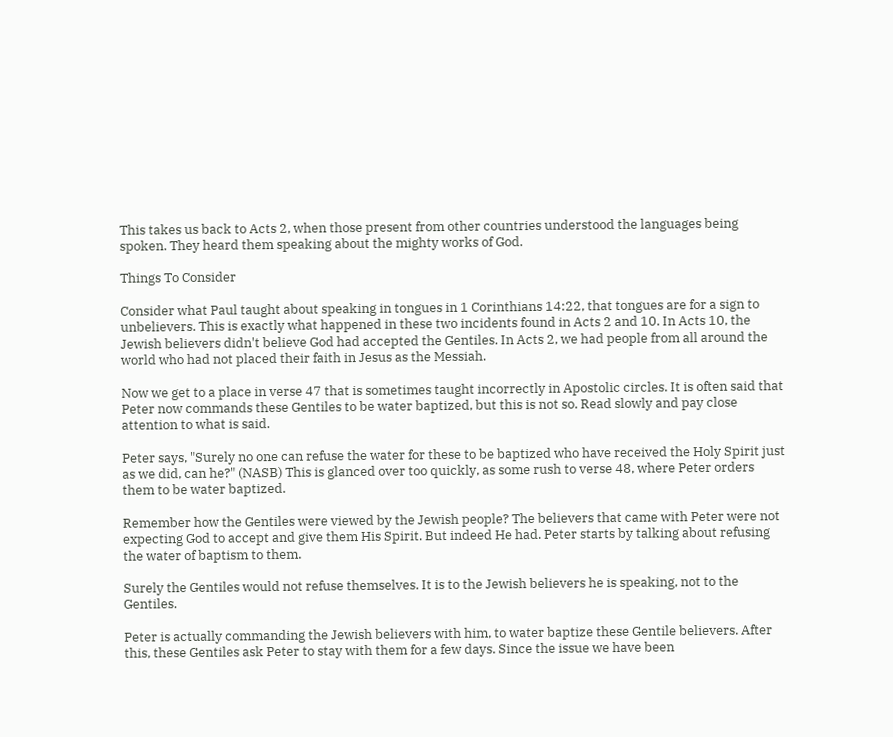This takes us back to Acts 2, when those present from other countries understood the languages being spoken. They heard them speaking about the mighty works of God.

Things To Consider

Consider what Paul taught about speaking in tongues in 1 Corinthians 14:22, that tongues are for a sign to unbelievers. This is exactly what happened in these two incidents found in Acts 2 and 10. In Acts 10, the Jewish believers didn't believe God had accepted the Gentiles. In Acts 2, we had people from all around the world who had not placed their faith in Jesus as the Messiah.

Now we get to a place in verse 47 that is sometimes taught incorrectly in Apostolic circles. It is often said that Peter now commands these Gentiles to be water baptized, but this is not so. Read slowly and pay close attention to what is said.

Peter says, "Surely no one can refuse the water for these to be baptized who have received the Holy Spirit just as we did, can he?" (NASB) This is glanced over too quickly, as some rush to verse 48, where Peter orders them to be water baptized.

Remember how the Gentiles were viewed by the Jewish people? The believers that came with Peter were not expecting God to accept and give them His Spirit. But indeed He had. Peter starts by talking about refusing the water of baptism to them.

Surely the Gentiles would not refuse themselves. It is to the Jewish believers he is speaking, not to the Gentiles.

Peter is actually commanding the Jewish believers with him, to water baptize these Gentile believers. After this, these Gentiles ask Peter to stay with them for a few days. Since the issue we have been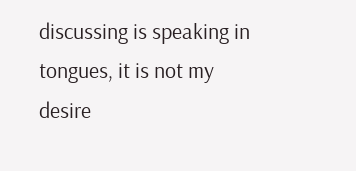discussing is speaking in tongues, it is not my desire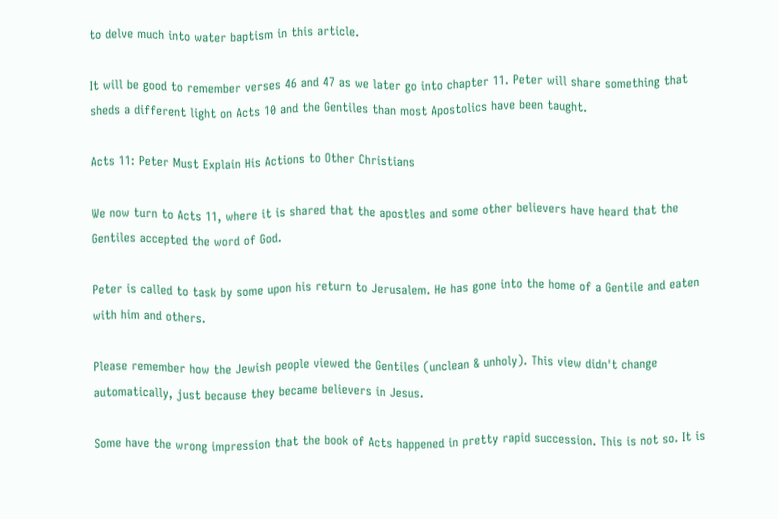to delve much into water baptism in this article.

It will be good to remember verses 46 and 47 as we later go into chapter 11. Peter will share something that sheds a different light on Acts 10 and the Gentiles than most Apostolics have been taught.

Acts 11: Peter Must Explain His Actions to Other Christians

We now turn to Acts 11, where it is shared that the apostles and some other believers have heard that the Gentiles accepted the word of God.

Peter is called to task by some upon his return to Jerusalem. He has gone into the home of a Gentile and eaten with him and others.

Please remember how the Jewish people viewed the Gentiles (unclean & unholy). This view didn't change automatically, just because they became believers in Jesus.

Some have the wrong impression that the book of Acts happened in pretty rapid succession. This is not so. It is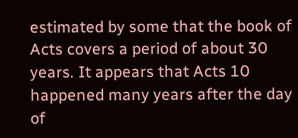estimated by some that the book of Acts covers a period of about 30 years. It appears that Acts 10 happened many years after the day of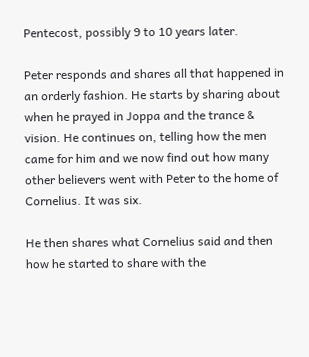Pentecost, possibly 9 to 10 years later.

Peter responds and shares all that happened in an orderly fashion. He starts by sharing about when he prayed in Joppa and the trance & vision. He continues on, telling how the men came for him and we now find out how many other believers went with Peter to the home of Cornelius. It was six.

He then shares what Cornelius said and then how he started to share with the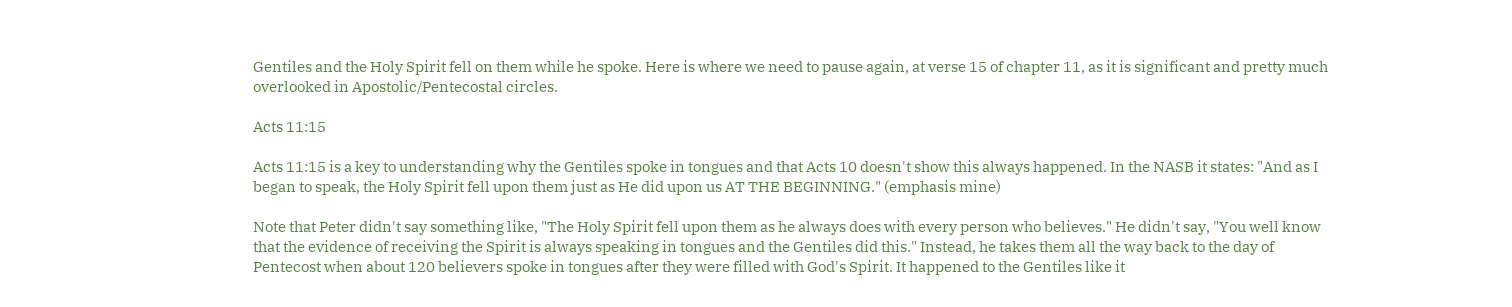Gentiles and the Holy Spirit fell on them while he spoke. Here is where we need to pause again, at verse 15 of chapter 11, as it is significant and pretty much overlooked in Apostolic/Pentecostal circles.

Acts 11:15

Acts 11:15 is a key to understanding why the Gentiles spoke in tongues and that Acts 10 doesn't show this always happened. In the NASB it states: "And as I began to speak, the Holy Spirit fell upon them just as He did upon us AT THE BEGINNING." (emphasis mine)

Note that Peter didn't say something like, "The Holy Spirit fell upon them as he always does with every person who believes." He didn't say, "You well know that the evidence of receiving the Spirit is always speaking in tongues and the Gentiles did this." Instead, he takes them all the way back to the day of Pentecost when about 120 believers spoke in tongues after they were filled with God's Spirit. It happened to the Gentiles like it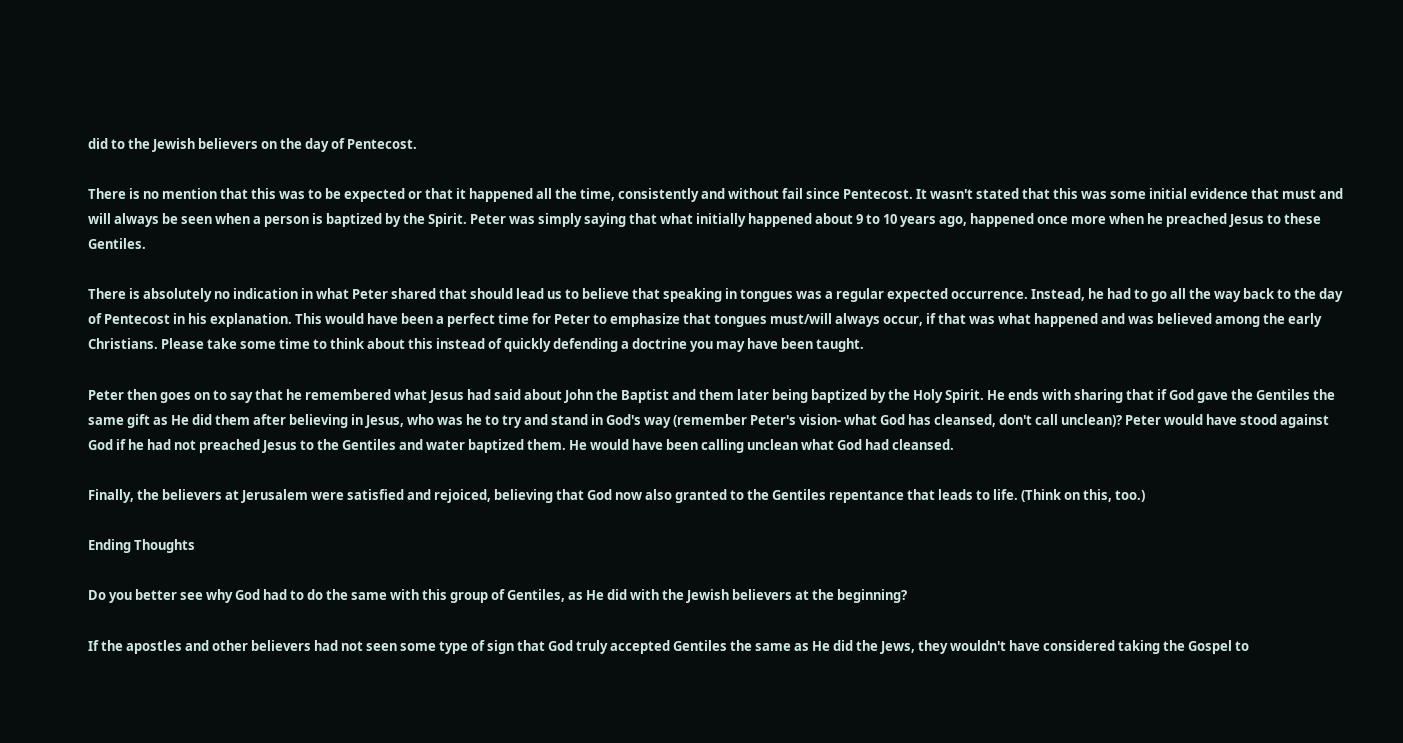did to the Jewish believers on the day of Pentecost.

There is no mention that this was to be expected or that it happened all the time, consistently and without fail since Pentecost. It wasn't stated that this was some initial evidence that must and will always be seen when a person is baptized by the Spirit. Peter was simply saying that what initially happened about 9 to 10 years ago, happened once more when he preached Jesus to these Gentiles.

There is absolutely no indication in what Peter shared that should lead us to believe that speaking in tongues was a regular expected occurrence. Instead, he had to go all the way back to the day of Pentecost in his explanation. This would have been a perfect time for Peter to emphasize that tongues must/will always occur, if that was what happened and was believed among the early Christians. Please take some time to think about this instead of quickly defending a doctrine you may have been taught.

Peter then goes on to say that he remembered what Jesus had said about John the Baptist and them later being baptized by the Holy Spirit. He ends with sharing that if God gave the Gentiles the same gift as He did them after believing in Jesus, who was he to try and stand in God's way (remember Peter's vision- what God has cleansed, don't call unclean)? Peter would have stood against God if he had not preached Jesus to the Gentiles and water baptized them. He would have been calling unclean what God had cleansed.

Finally, the believers at Jerusalem were satisfied and rejoiced, believing that God now also granted to the Gentiles repentance that leads to life. (Think on this, too.)

Ending Thoughts

Do you better see why God had to do the same with this group of Gentiles, as He did with the Jewish believers at the beginning?

If the apostles and other believers had not seen some type of sign that God truly accepted Gentiles the same as He did the Jews, they wouldn't have considered taking the Gospel to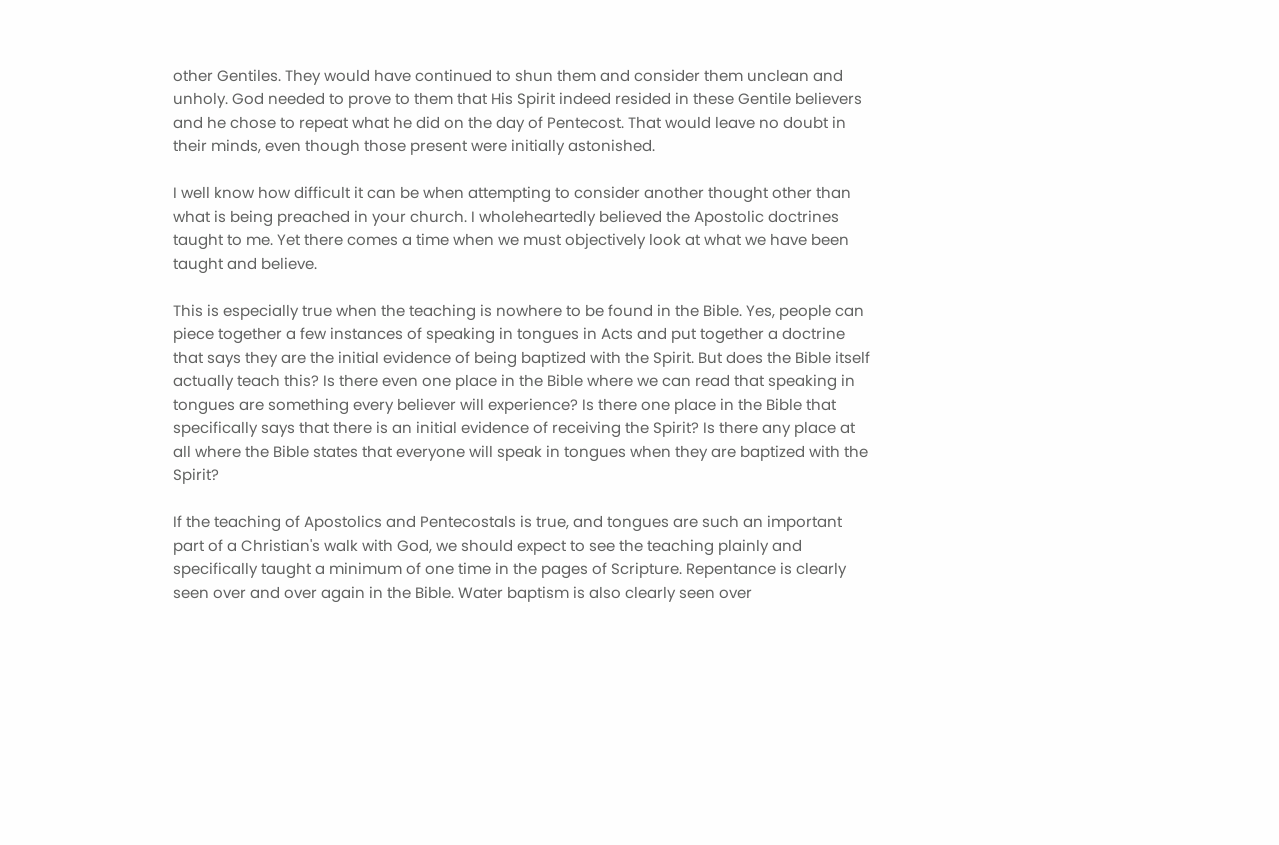other Gentiles. They would have continued to shun them and consider them unclean and unholy. God needed to prove to them that His Spirit indeed resided in these Gentile believers and he chose to repeat what he did on the day of Pentecost. That would leave no doubt in their minds, even though those present were initially astonished.

I well know how difficult it can be when attempting to consider another thought other than what is being preached in your church. I wholeheartedly believed the Apostolic doctrines taught to me. Yet there comes a time when we must objectively look at what we have been taught and believe.

This is especially true when the teaching is nowhere to be found in the Bible. Yes, people can piece together a few instances of speaking in tongues in Acts and put together a doctrine that says they are the initial evidence of being baptized with the Spirit. But does the Bible itself actually teach this? Is there even one place in the Bible where we can read that speaking in tongues are something every believer will experience? Is there one place in the Bible that specifically says that there is an initial evidence of receiving the Spirit? Is there any place at all where the Bible states that everyone will speak in tongues when they are baptized with the Spirit?

If the teaching of Apostolics and Pentecostals is true, and tongues are such an important part of a Christian's walk with God, we should expect to see the teaching plainly and specifically taught a minimum of one time in the pages of Scripture. Repentance is clearly seen over and over again in the Bible. Water baptism is also clearly seen over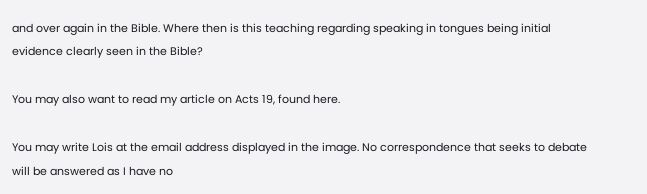and over again in the Bible. Where then is this teaching regarding speaking in tongues being initial evidence clearly seen in the Bible?

You may also want to read my article on Acts 19, found here.

You may write Lois at the email address displayed in the image. No correspondence that seeks to debate will be answered as I have no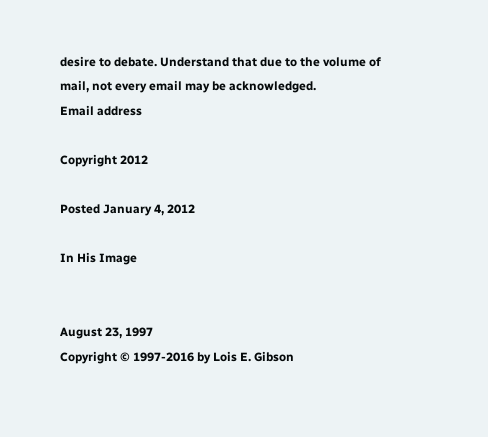desire to debate. Understand that due to the volume of mail, not every email may be acknowledged.
Email address

Copyright 2012

Posted January 4, 2012

In His Image


August 23, 1997
Copyright © 1997-2016 by Lois E. Gibson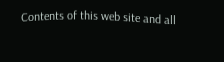Contents of this web site and all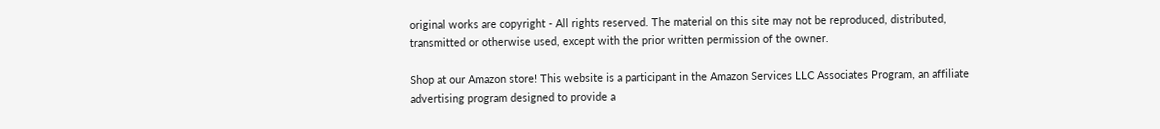original works are copyright - All rights reserved. The material on this site may not be reproduced, distributed, transmitted or otherwise used, except with the prior written permission of the owner.

Shop at our Amazon store! This website is a participant in the Amazon Services LLC Associates Program, an affiliate advertising program designed to provide a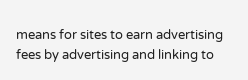means for sites to earn advertising fees by advertising and linking to